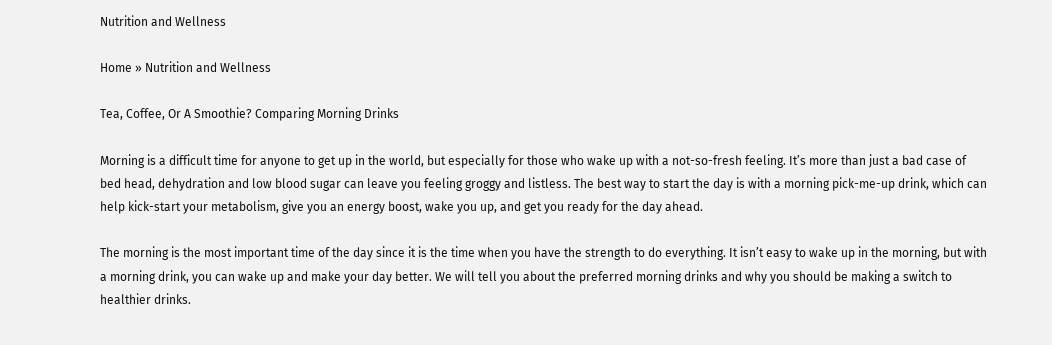Nutrition and Wellness

Home » Nutrition and Wellness

Tea, Coffee, Or A Smoothie? Comparing Morning Drinks

Morning is a difficult time for anyone to get up in the world, but especially for those who wake up with a not-so-fresh feeling. It’s more than just a bad case of bed head, dehydration and low blood sugar can leave you feeling groggy and listless. The best way to start the day is with a morning pick-me-up drink, which can help kick-start your metabolism, give you an energy boost, wake you up, and get you ready for the day ahead.

The morning is the most important time of the day since it is the time when you have the strength to do everything. It isn’t easy to wake up in the morning, but with a morning drink, you can wake up and make your day better. We will tell you about the preferred morning drinks and why you should be making a switch to healthier drinks.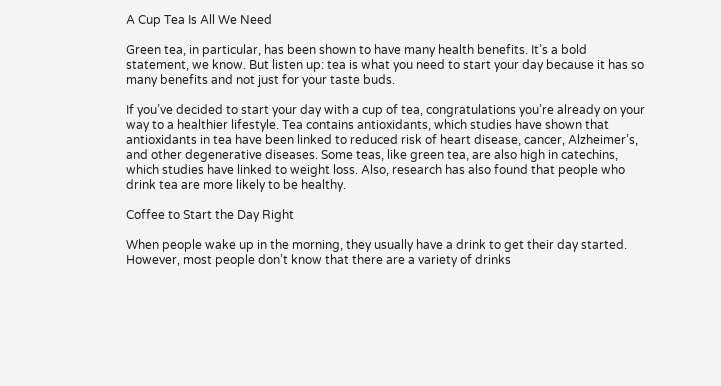A Cup Tea Is All We Need

Green tea, in particular, has been shown to have many health benefits. It’s a bold statement, we know. But listen up: tea is what you need to start your day because it has so many benefits and not just for your taste buds.

If you’ve decided to start your day with a cup of tea, congratulations you’re already on your way to a healthier lifestyle. Tea contains antioxidants, which studies have shown that antioxidants in tea have been linked to reduced risk of heart disease, cancer, Alzheimer’s, and other degenerative diseases. Some teas, like green tea, are also high in catechins, which studies have linked to weight loss. Also, research has also found that people who drink tea are more likely to be healthy.

Coffee to Start the Day Right

When people wake up in the morning, they usually have a drink to get their day started. However, most people don’t know that there are a variety of drinks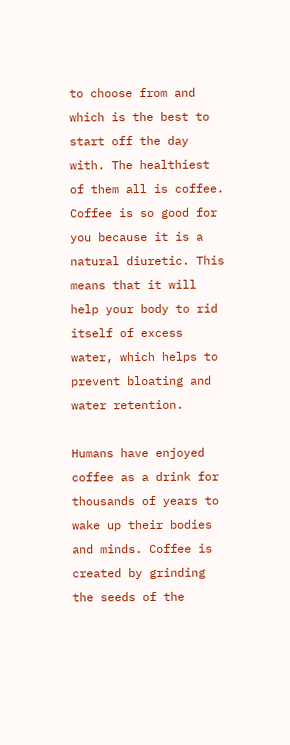to choose from and which is the best to start off the day with. The healthiest of them all is coffee. Coffee is so good for you because it is a natural diuretic. This means that it will help your body to rid itself of excess water, which helps to prevent bloating and water retention.

Humans have enjoyed coffee as a drink for thousands of years to wake up their bodies and minds. Coffee is created by grinding the seeds of the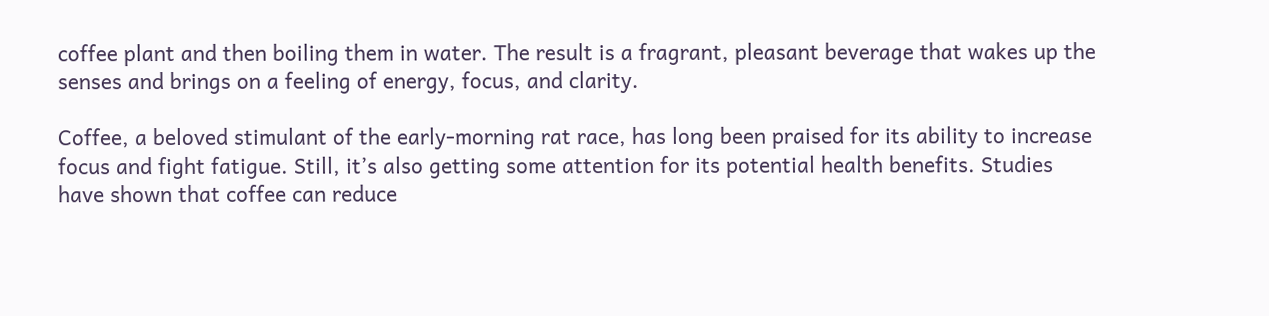coffee plant and then boiling them in water. The result is a fragrant, pleasant beverage that wakes up the senses and brings on a feeling of energy, focus, and clarity.

Coffee, a beloved stimulant of the early-morning rat race, has long been praised for its ability to increase focus and fight fatigue. Still, it’s also getting some attention for its potential health benefits. Studies have shown that coffee can reduce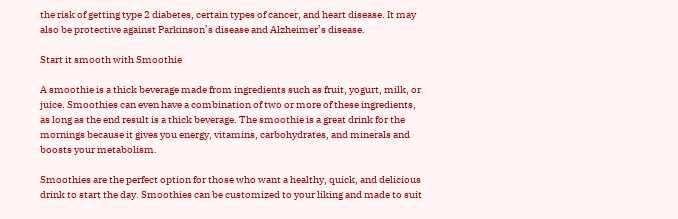the risk of getting type 2 diabetes, certain types of cancer, and heart disease. It may also be protective against Parkinson’s disease and Alzheimer’s disease.

Start it smooth with Smoothie

A smoothie is a thick beverage made from ingredients such as fruit, yogurt, milk, or juice. Smoothies can even have a combination of two or more of these ingredients, as long as the end result is a thick beverage. The smoothie is a great drink for the mornings because it gives you energy, vitamins, carbohydrates, and minerals and boosts your metabolism.

Smoothies are the perfect option for those who want a healthy, quick, and delicious drink to start the day. Smoothies can be customized to your liking and made to suit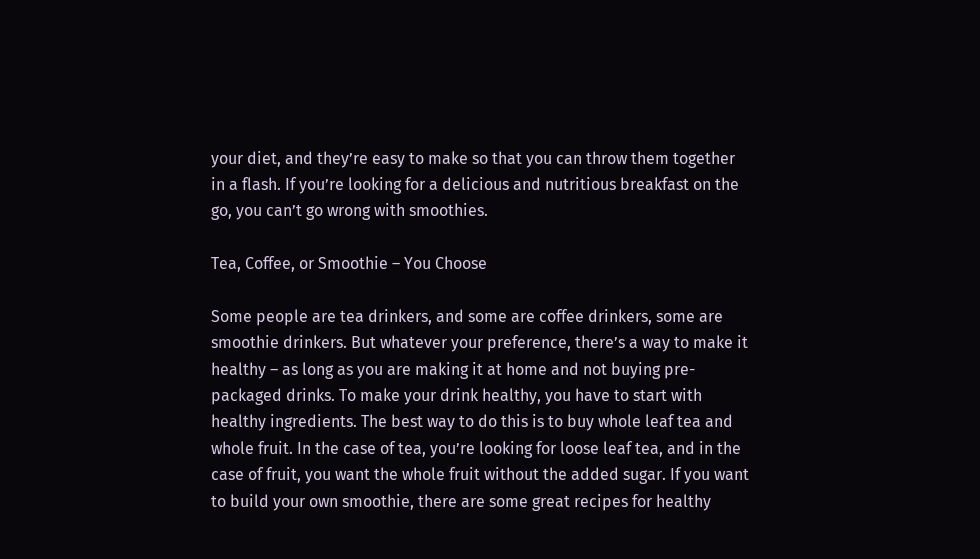your diet, and they’re easy to make so that you can throw them together in a flash. If you’re looking for a delicious and nutritious breakfast on the go, you can’t go wrong with smoothies.

Tea, Coffee, or Smoothie – You Choose

Some people are tea drinkers, and some are coffee drinkers, some are smoothie drinkers. But whatever your preference, there’s a way to make it healthy – as long as you are making it at home and not buying pre-packaged drinks. To make your drink healthy, you have to start with healthy ingredients. The best way to do this is to buy whole leaf tea and whole fruit. In the case of tea, you’re looking for loose leaf tea, and in the case of fruit, you want the whole fruit without the added sugar. If you want to build your own smoothie, there are some great recipes for healthy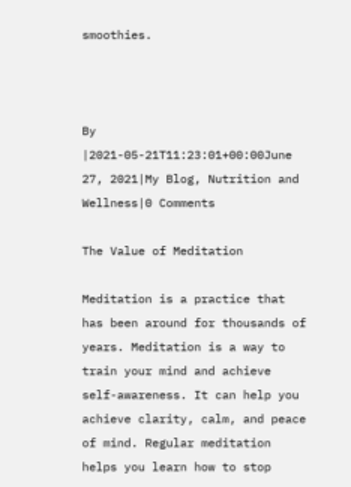smoothies.



By |2021-05-21T11:23:01+00:00June 27, 2021|My Blog, Nutrition and Wellness|0 Comments

The Value of Meditation

Meditation is a practice that has been around for thousands of years. Meditation is a way to train your mind and achieve self-awareness. It can help you achieve clarity, calm, and peace of mind. Regular meditation helps you learn how to stop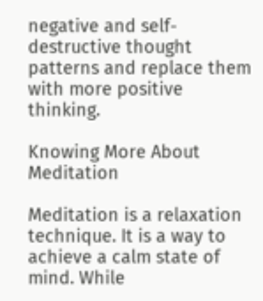negative and self-destructive thought patterns and replace them with more positive thinking.

Knowing More About Meditation

Meditation is a relaxation technique. It is a way to achieve a calm state of mind. While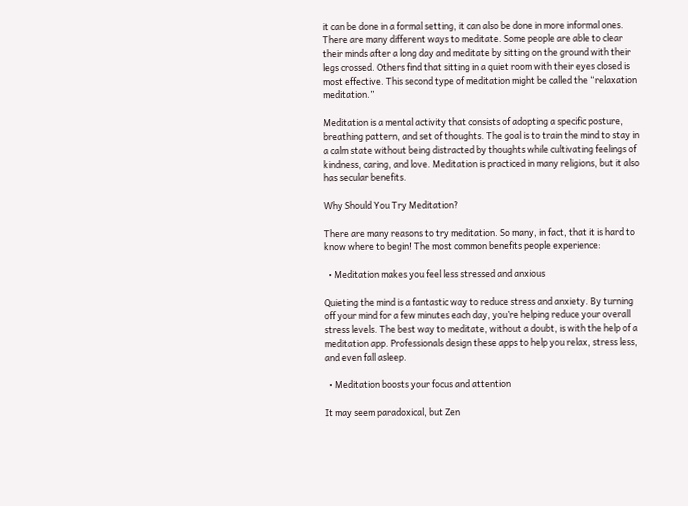it can be done in a formal setting, it can also be done in more informal ones. There are many different ways to meditate. Some people are able to clear their minds after a long day and meditate by sitting on the ground with their legs crossed. Others find that sitting in a quiet room with their eyes closed is most effective. This second type of meditation might be called the “relaxation meditation.”

Meditation is a mental activity that consists of adopting a specific posture, breathing pattern, and set of thoughts. The goal is to train the mind to stay in a calm state without being distracted by thoughts while cultivating feelings of kindness, caring, and love. Meditation is practiced in many religions, but it also has secular benefits.

Why Should You Try Meditation?

There are many reasons to try meditation. So many, in fact, that it is hard to know where to begin! The most common benefits people experience:

  • Meditation makes you feel less stressed and anxious

Quieting the mind is a fantastic way to reduce stress and anxiety. By turning off your mind for a few minutes each day, you’re helping reduce your overall stress levels. The best way to meditate, without a doubt, is with the help of a meditation app. Professionals design these apps to help you relax, stress less, and even fall asleep.

  • Meditation boosts your focus and attention

It may seem paradoxical, but Zen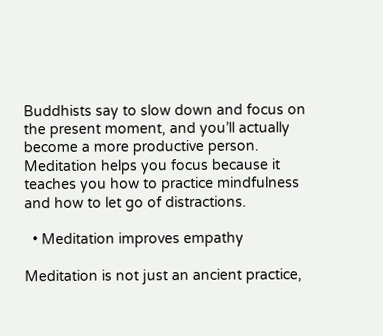Buddhists say to slow down and focus on the present moment, and you’ll actually become a more productive person. Meditation helps you focus because it teaches you how to practice mindfulness and how to let go of distractions.

  • Meditation improves empathy

Meditation is not just an ancient practice,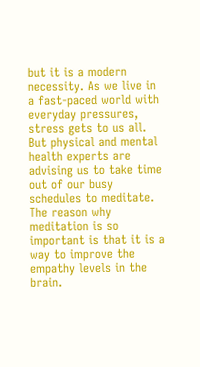but it is a modern necessity. As we live in a fast-paced world with everyday pressures, stress gets to us all. But physical and mental health experts are advising us to take time out of our busy schedules to meditate. The reason why meditation is so important is that it is a way to improve the empathy levels in the brain.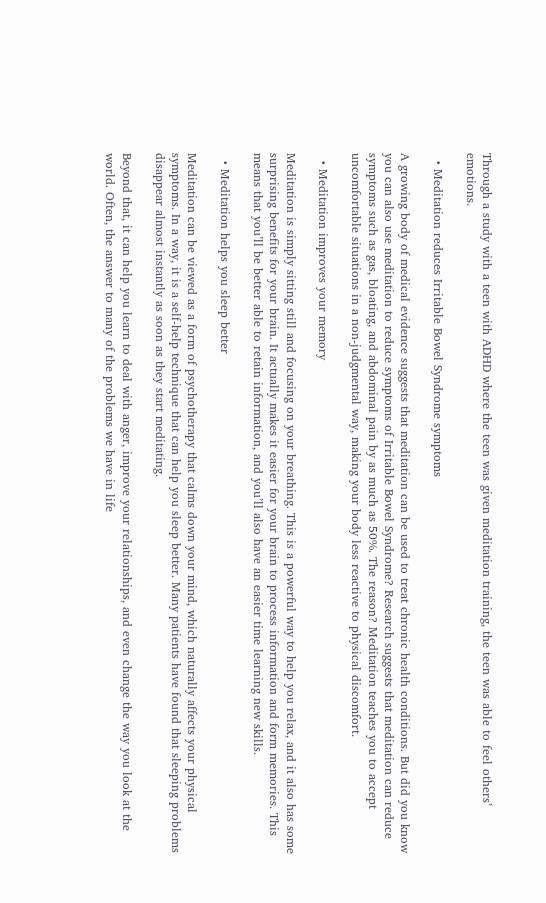Through a study with a teen with ADHD where the teen was given meditation training, the teen was able to feel others’ emotions.

  • Meditation reduces Irritable Bowel Syndrome symptoms

A growing body of medical evidence suggests that meditation can be used to treat chronic health conditions. But did you know you can also use meditation to reduce symptoms of Irritable Bowel Syndrome? Research suggests that meditation can reduce symptoms such as gas, bloating, and abdominal pain by as much as 50%. The reason? Meditation teaches you to accept uncomfortable situations in a non-judgmental way, making your body less reactive to physical discomfort.

  • Meditation improves your memory

Meditation is simply sitting still and focusing on your breathing. This is a powerful way to help you relax, and it also has some surprising benefits for your brain. It actually makes it easier for your brain to process information and form memories. This means that you’ll be better able to retain information, and you’ll also have an easier time learning new skills.

  • Meditation helps you sleep better

Meditation can be viewed as a form of psychotherapy that calms down your mind, which naturally affects your physical symptoms. In a way, it is a self-help technique that can help you sleep better. Many patients have found that sleeping problems disappear almost instantly as soon as they start meditating.

Beyond that, it can help you learn to deal with anger, improve your relationships, and even change the way you look at the world. Often, the answer to many of the problems we have in life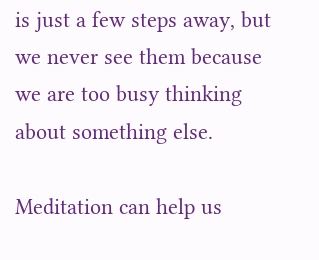is just a few steps away, but we never see them because we are too busy thinking about something else.

Meditation can help us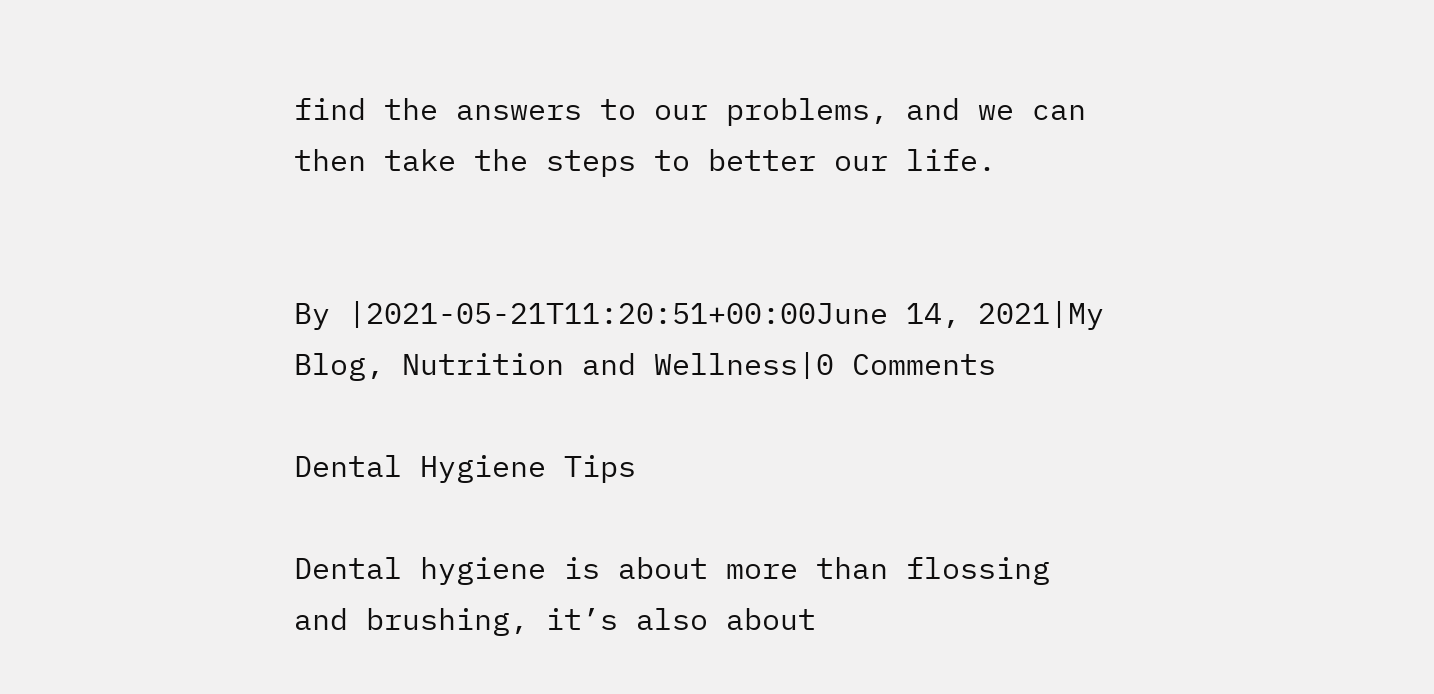find the answers to our problems, and we can then take the steps to better our life.


By |2021-05-21T11:20:51+00:00June 14, 2021|My Blog, Nutrition and Wellness|0 Comments

Dental Hygiene Tips

Dental hygiene is about more than flossing and brushing, it’s also about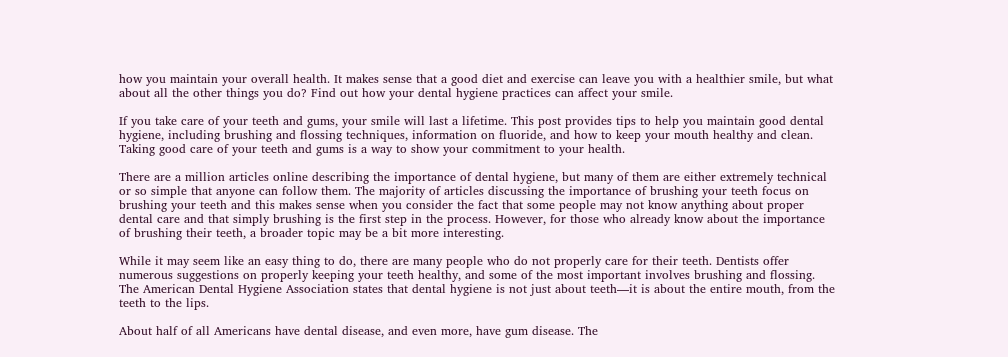how you maintain your overall health. It makes sense that a good diet and exercise can leave you with a healthier smile, but what about all the other things you do? Find out how your dental hygiene practices can affect your smile.

If you take care of your teeth and gums, your smile will last a lifetime. This post provides tips to help you maintain good dental hygiene, including brushing and flossing techniques, information on fluoride, and how to keep your mouth healthy and clean. Taking good care of your teeth and gums is a way to show your commitment to your health.

There are a million articles online describing the importance of dental hygiene, but many of them are either extremely technical or so simple that anyone can follow them. The majority of articles discussing the importance of brushing your teeth focus on brushing your teeth and this makes sense when you consider the fact that some people may not know anything about proper dental care and that simply brushing is the first step in the process. However, for those who already know about the importance of brushing their teeth, a broader topic may be a bit more interesting.

While it may seem like an easy thing to do, there are many people who do not properly care for their teeth. Dentists offer numerous suggestions on properly keeping your teeth healthy, and some of the most important involves brushing and flossing. The American Dental Hygiene Association states that dental hygiene is not just about teeth—it is about the entire mouth, from the teeth to the lips.

About half of all Americans have dental disease, and even more, have gum disease. The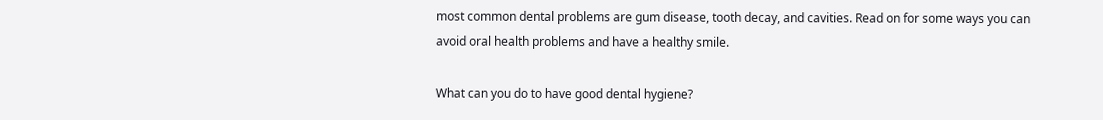most common dental problems are gum disease, tooth decay, and cavities. Read on for some ways you can avoid oral health problems and have a healthy smile.

What can you do to have good dental hygiene?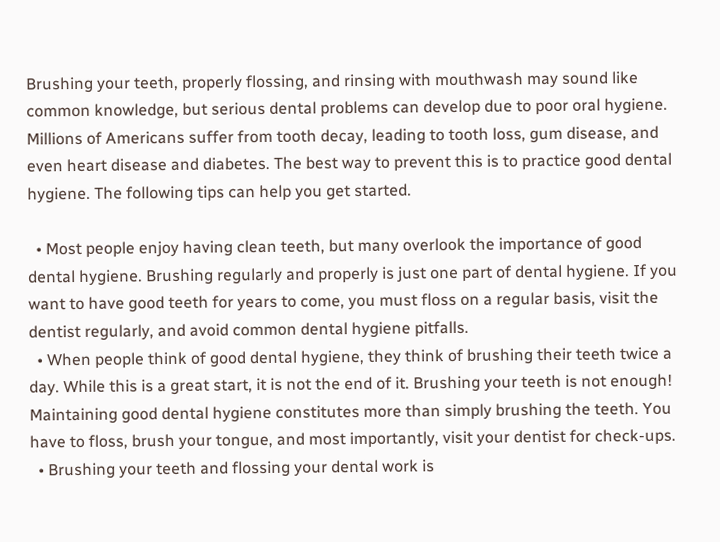Brushing your teeth, properly flossing, and rinsing with mouthwash may sound like common knowledge, but serious dental problems can develop due to poor oral hygiene. Millions of Americans suffer from tooth decay, leading to tooth loss, gum disease, and even heart disease and diabetes. The best way to prevent this is to practice good dental hygiene. The following tips can help you get started.

  • Most people enjoy having clean teeth, but many overlook the importance of good dental hygiene. Brushing regularly and properly is just one part of dental hygiene. If you want to have good teeth for years to come, you must floss on a regular basis, visit the dentist regularly, and avoid common dental hygiene pitfalls.
  • When people think of good dental hygiene, they think of brushing their teeth twice a day. While this is a great start, it is not the end of it. Brushing your teeth is not enough! Maintaining good dental hygiene constitutes more than simply brushing the teeth. You have to floss, brush your tongue, and most importantly, visit your dentist for check-ups.
  • Brushing your teeth and flossing your dental work is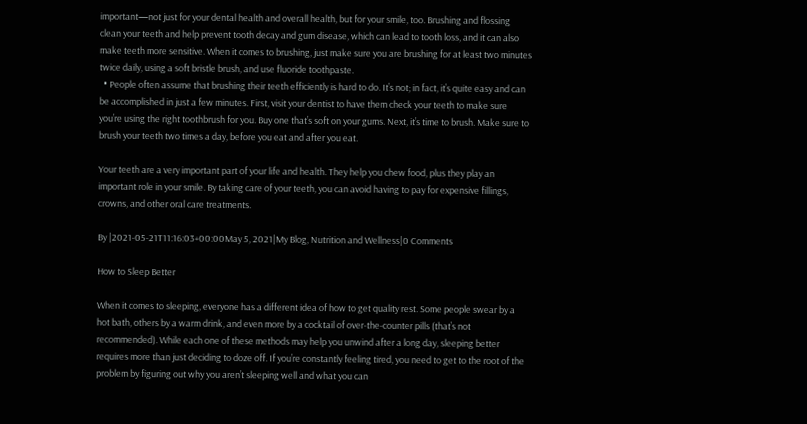important—not just for your dental health and overall health, but for your smile, too. Brushing and flossing clean your teeth and help prevent tooth decay and gum disease, which can lead to tooth loss, and it can also make teeth more sensitive. When it comes to brushing, just make sure you are brushing for at least two minutes twice daily, using a soft bristle brush, and use fluoride toothpaste.
  • People often assume that brushing their teeth efficiently is hard to do. It’s not; in fact, it’s quite easy and can be accomplished in just a few minutes. First, visit your dentist to have them check your teeth to make sure you’re using the right toothbrush for you. Buy one that’s soft on your gums. Next, it’s time to brush. Make sure to brush your teeth two times a day, before you eat and after you eat.

Your teeth are a very important part of your life and health. They help you chew food, plus they play an important role in your smile. By taking care of your teeth, you can avoid having to pay for expensive fillings, crowns, and other oral care treatments.

By |2021-05-21T11:16:03+00:00May 5, 2021|My Blog, Nutrition and Wellness|0 Comments

How to Sleep Better

When it comes to sleeping, everyone has a different idea of how to get quality rest. Some people swear by a hot bath, others by a warm drink, and even more by a cocktail of over-the-counter pills (that’s not recommended). While each one of these methods may help you unwind after a long day, sleeping better requires more than just deciding to doze off. If you’re constantly feeling tired, you need to get to the root of the problem by figuring out why you aren’t sleeping well and what you can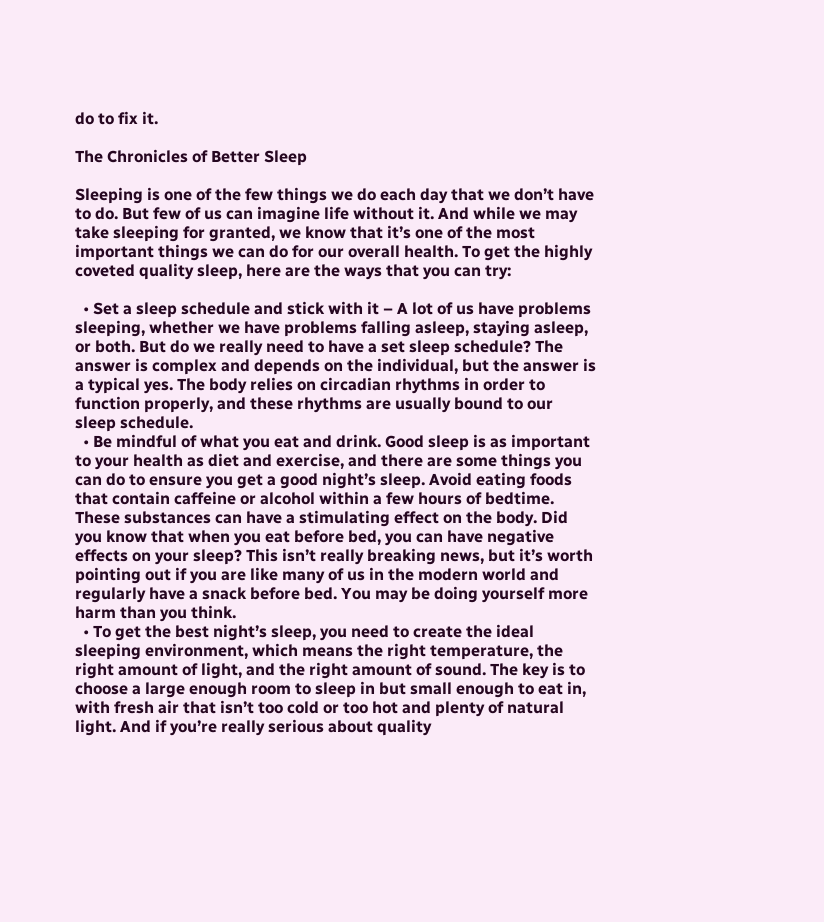do to fix it.

The Chronicles of Better Sleep

Sleeping is one of the few things we do each day that we don’t have to do. But few of us can imagine life without it. And while we may take sleeping for granted, we know that it’s one of the most important things we can do for our overall health. To get the highly coveted quality sleep, here are the ways that you can try:

  • Set a sleep schedule and stick with it – A lot of us have problems sleeping, whether we have problems falling asleep, staying asleep, or both. But do we really need to have a set sleep schedule? The answer is complex and depends on the individual, but the answer is a typical yes. The body relies on circadian rhythms in order to function properly, and these rhythms are usually bound to our sleep schedule.
  • Be mindful of what you eat and drink. Good sleep is as important to your health as diet and exercise, and there are some things you can do to ensure you get a good night’s sleep. Avoid eating foods that contain caffeine or alcohol within a few hours of bedtime. These substances can have a stimulating effect on the body. Did you know that when you eat before bed, you can have negative effects on your sleep? This isn’t really breaking news, but it’s worth pointing out if you are like many of us in the modern world and regularly have a snack before bed. You may be doing yourself more harm than you think.
  • To get the best night’s sleep, you need to create the ideal sleeping environment, which means the right temperature, the right amount of light, and the right amount of sound. The key is to choose a large enough room to sleep in but small enough to eat in, with fresh air that isn’t too cold or too hot and plenty of natural light. And if you’re really serious about quality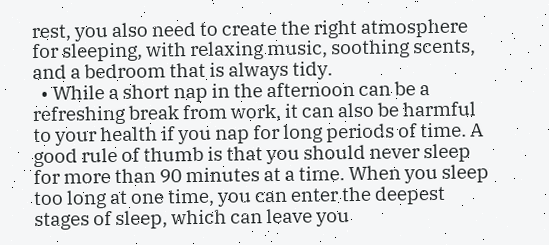rest, you also need to create the right atmosphere for sleeping, with relaxing music, soothing scents, and a bedroom that is always tidy.
  • While a short nap in the afternoon can be a refreshing break from work, it can also be harmful to your health if you nap for long periods of time. A good rule of thumb is that you should never sleep for more than 90 minutes at a time. When you sleep too long at one time, you can enter the deepest stages of sleep, which can leave you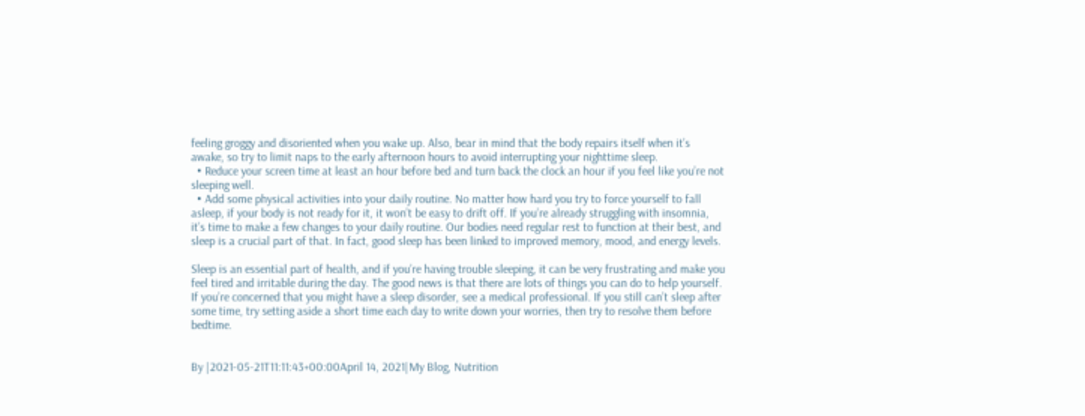feeling groggy and disoriented when you wake up. Also, bear in mind that the body repairs itself when it’s awake, so try to limit naps to the early afternoon hours to avoid interrupting your nighttime sleep.
  • Reduce your screen time at least an hour before bed and turn back the clock an hour if you feel like you’re not sleeping well.
  • Add some physical activities into your daily routine. No matter how hard you try to force yourself to fall asleep, if your body is not ready for it, it won’t be easy to drift off. If you’re already struggling with insomnia, it’s time to make a few changes to your daily routine. Our bodies need regular rest to function at their best, and sleep is a crucial part of that. In fact, good sleep has been linked to improved memory, mood, and energy levels.

Sleep is an essential part of health, and if you’re having trouble sleeping, it can be very frustrating and make you feel tired and irritable during the day. The good news is that there are lots of things you can do to help yourself. If you’re concerned that you might have a sleep disorder, see a medical professional. If you still can’t sleep after some time, try setting aside a short time each day to write down your worries, then try to resolve them before bedtime.


By |2021-05-21T11:11:43+00:00April 14, 2021|My Blog, Nutrition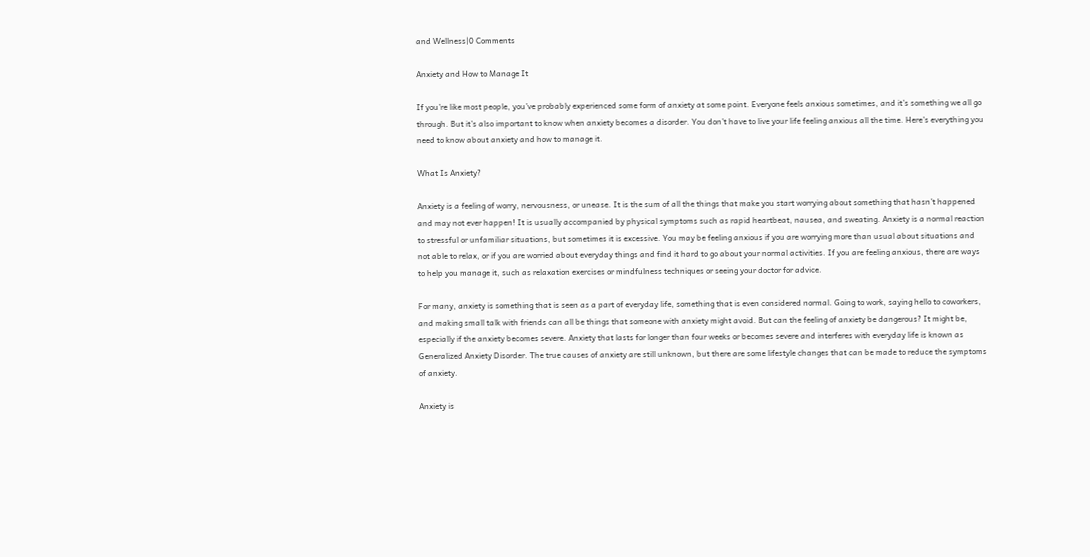and Wellness|0 Comments

Anxiety and How to Manage It

If you’re like most people, you’ve probably experienced some form of anxiety at some point. Everyone feels anxious sometimes, and it’s something we all go through. But it’s also important to know when anxiety becomes a disorder. You don’t have to live your life feeling anxious all the time. Here’s everything you need to know about anxiety and how to manage it.

What Is Anxiety?

Anxiety is a feeling of worry, nervousness, or unease. It is the sum of all the things that make you start worrying about something that hasn’t happened and may not ever happen! It is usually accompanied by physical symptoms such as rapid heartbeat, nausea, and sweating. Anxiety is a normal reaction to stressful or unfamiliar situations, but sometimes it is excessive. You may be feeling anxious if you are worrying more than usual about situations and not able to relax, or if you are worried about everyday things and find it hard to go about your normal activities. If you are feeling anxious, there are ways to help you manage it, such as relaxation exercises or mindfulness techniques or seeing your doctor for advice.

For many, anxiety is something that is seen as a part of everyday life, something that is even considered normal. Going to work, saying hello to coworkers, and making small talk with friends can all be things that someone with anxiety might avoid. But can the feeling of anxiety be dangerous? It might be, especially if the anxiety becomes severe. Anxiety that lasts for longer than four weeks or becomes severe and interferes with everyday life is known as Generalized Anxiety Disorder. The true causes of anxiety are still unknown, but there are some lifestyle changes that can be made to reduce the symptoms of anxiety.

Anxiety is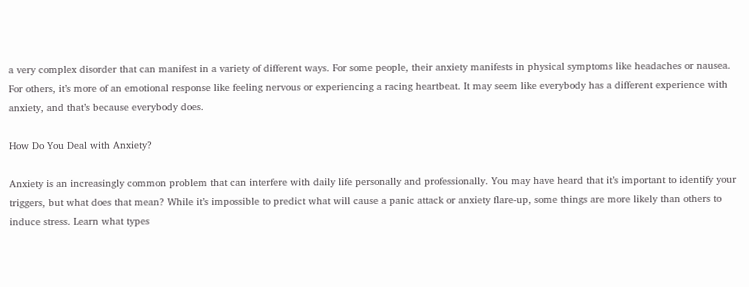a very complex disorder that can manifest in a variety of different ways. For some people, their anxiety manifests in physical symptoms like headaches or nausea. For others, it’s more of an emotional response like feeling nervous or experiencing a racing heartbeat. It may seem like everybody has a different experience with anxiety, and that’s because everybody does.

How Do You Deal with Anxiety?

Anxiety is an increasingly common problem that can interfere with daily life personally and professionally. You may have heard that it’s important to identify your triggers, but what does that mean? While it’s impossible to predict what will cause a panic attack or anxiety flare-up, some things are more likely than others to induce stress. Learn what types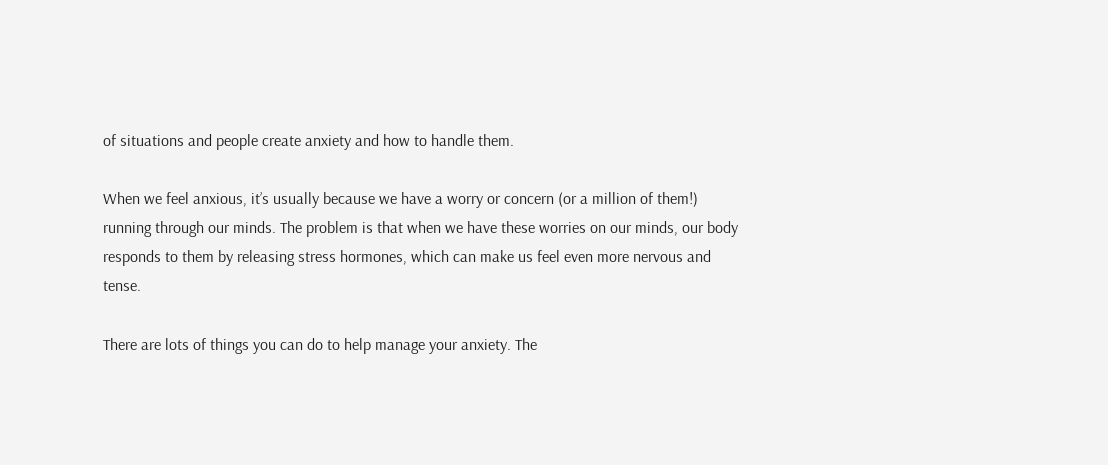of situations and people create anxiety and how to handle them.

When we feel anxious, it’s usually because we have a worry or concern (or a million of them!) running through our minds. The problem is that when we have these worries on our minds, our body responds to them by releasing stress hormones, which can make us feel even more nervous and tense.

There are lots of things you can do to help manage your anxiety. The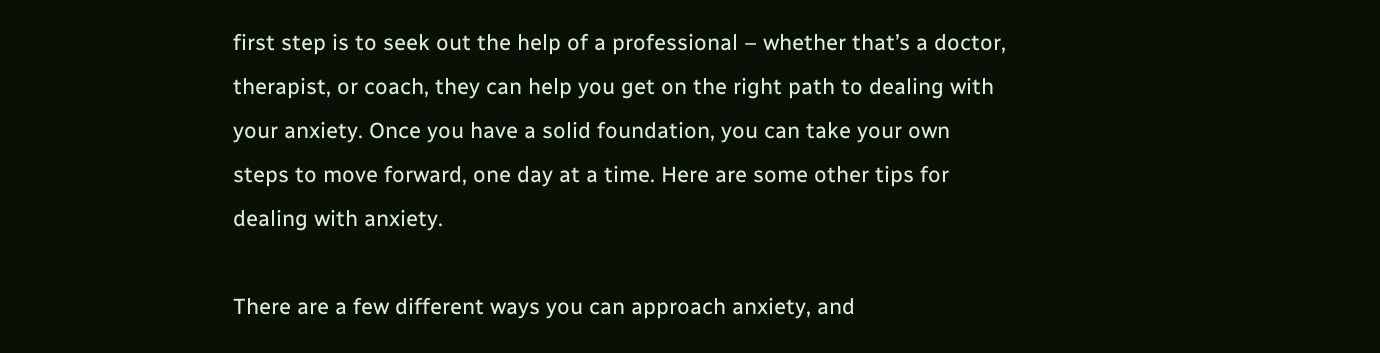first step is to seek out the help of a professional – whether that’s a doctor, therapist, or coach, they can help you get on the right path to dealing with your anxiety. Once you have a solid foundation, you can take your own steps to move forward, one day at a time. Here are some other tips for dealing with anxiety.

There are a few different ways you can approach anxiety, and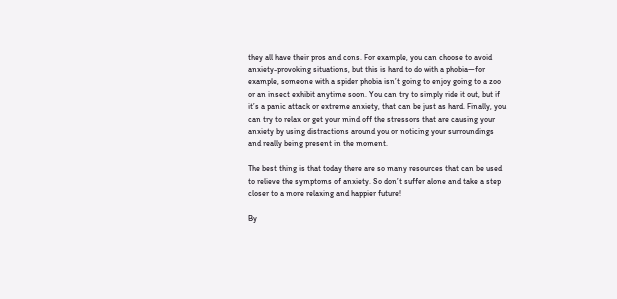they all have their pros and cons. For example, you can choose to avoid anxiety-provoking situations, but this is hard to do with a phobia—for example, someone with a spider phobia isn’t going to enjoy going to a zoo or an insect exhibit anytime soon. You can try to simply ride it out, but if it’s a panic attack or extreme anxiety, that can be just as hard. Finally, you can try to relax or get your mind off the stressors that are causing your anxiety by using distractions around you or noticing your surroundings and really being present in the moment.

The best thing is that today there are so many resources that can be used to relieve the symptoms of anxiety. So don’t suffer alone and take a step closer to a more relaxing and happier future!

By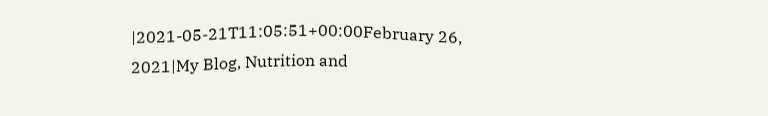|2021-05-21T11:05:51+00:00February 26, 2021|My Blog, Nutrition and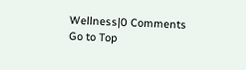Wellness|0 Comments
Go to Top